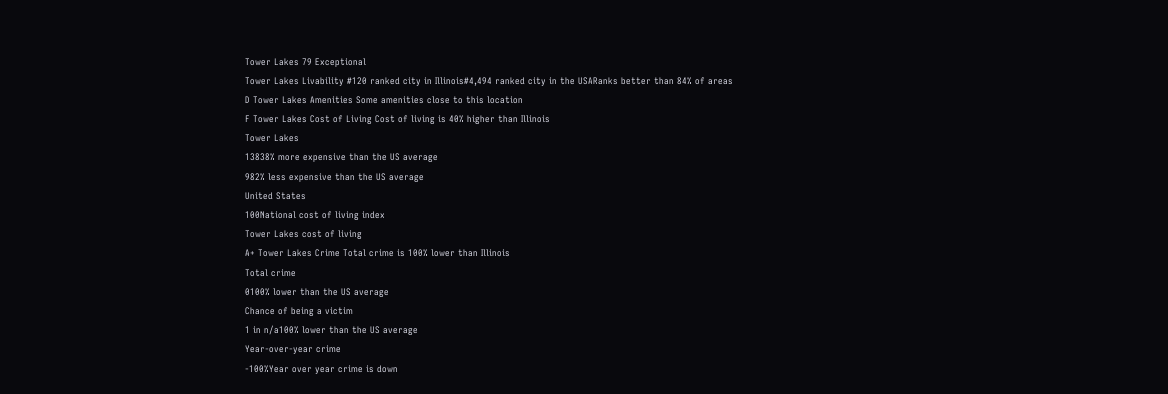Tower Lakes 79 Exceptional
Tower Lakes Livability #120 ranked city in Illinois#4,494 ranked city in the USARanks better than 84% of areas
D Tower Lakes Amenities Some amenities close to this location
F Tower Lakes Cost of Living Cost of living is 40% higher than Illinois
Tower Lakes
13838% more expensive than the US average
982% less expensive than the US average
United States
100National cost of living index
Tower Lakes cost of living
A+ Tower Lakes Crime Total crime is 100% lower than Illinois
Total crime
0100% lower than the US average
Chance of being a victim
1 in n/a100% lower than the US average
Year-over-year crime
-100%Year over year crime is down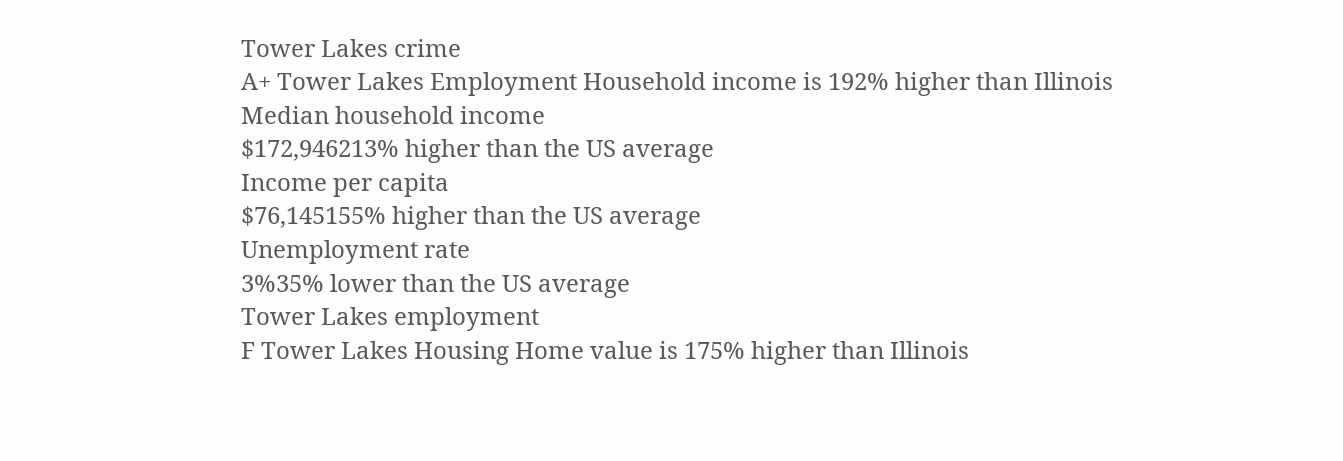Tower Lakes crime
A+ Tower Lakes Employment Household income is 192% higher than Illinois
Median household income
$172,946213% higher than the US average
Income per capita
$76,145155% higher than the US average
Unemployment rate
3%35% lower than the US average
Tower Lakes employment
F Tower Lakes Housing Home value is 175% higher than Illinois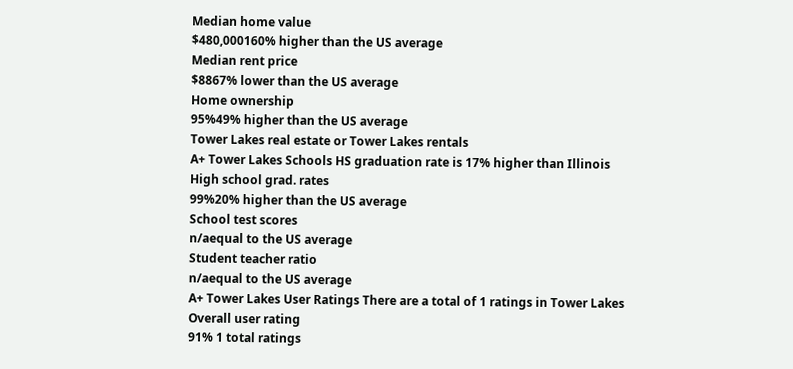Median home value
$480,000160% higher than the US average
Median rent price
$8867% lower than the US average
Home ownership
95%49% higher than the US average
Tower Lakes real estate or Tower Lakes rentals
A+ Tower Lakes Schools HS graduation rate is 17% higher than Illinois
High school grad. rates
99%20% higher than the US average
School test scores
n/aequal to the US average
Student teacher ratio
n/aequal to the US average
A+ Tower Lakes User Ratings There are a total of 1 ratings in Tower Lakes
Overall user rating
91% 1 total ratings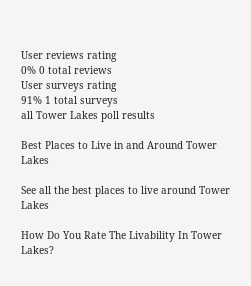User reviews rating
0% 0 total reviews
User surveys rating
91% 1 total surveys
all Tower Lakes poll results

Best Places to Live in and Around Tower Lakes

See all the best places to live around Tower Lakes

How Do You Rate The Livability In Tower Lakes?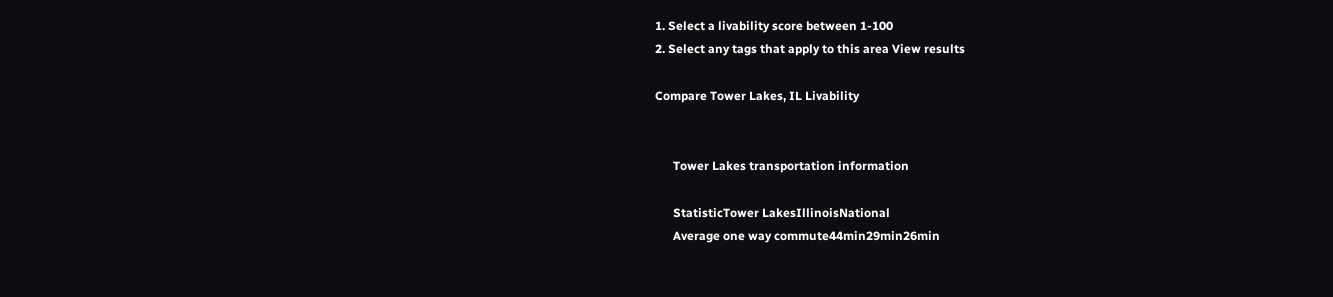1. Select a livability score between 1-100
2. Select any tags that apply to this area View results

Compare Tower Lakes, IL Livability


      Tower Lakes transportation information

      StatisticTower LakesIllinoisNational
      Average one way commute44min29min26min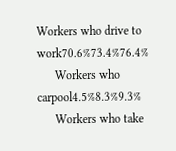Workers who drive to work70.6%73.4%76.4%
      Workers who carpool4.5%8.3%9.3%
      Workers who take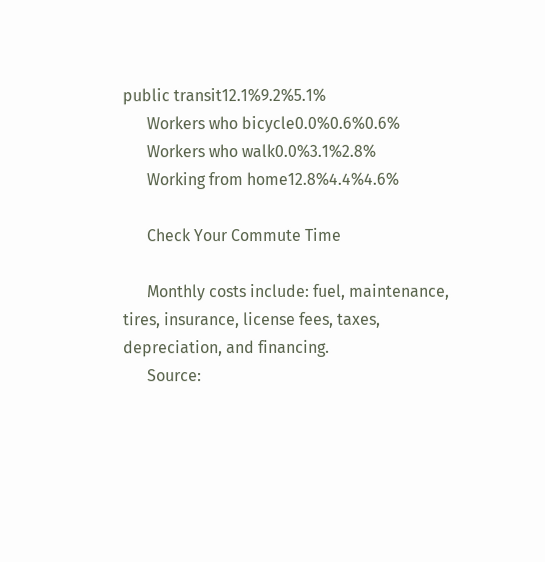public transit12.1%9.2%5.1%
      Workers who bicycle0.0%0.6%0.6%
      Workers who walk0.0%3.1%2.8%
      Working from home12.8%4.4%4.6%

      Check Your Commute Time

      Monthly costs include: fuel, maintenance, tires, insurance, license fees, taxes, depreciation, and financing.
      Source: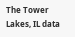The Tower Lakes, IL data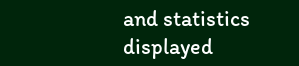and statistics displayed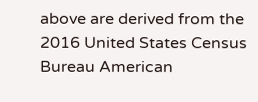above are derived from the 2016 United States Census Bureau American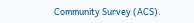Community Survey (ACS).